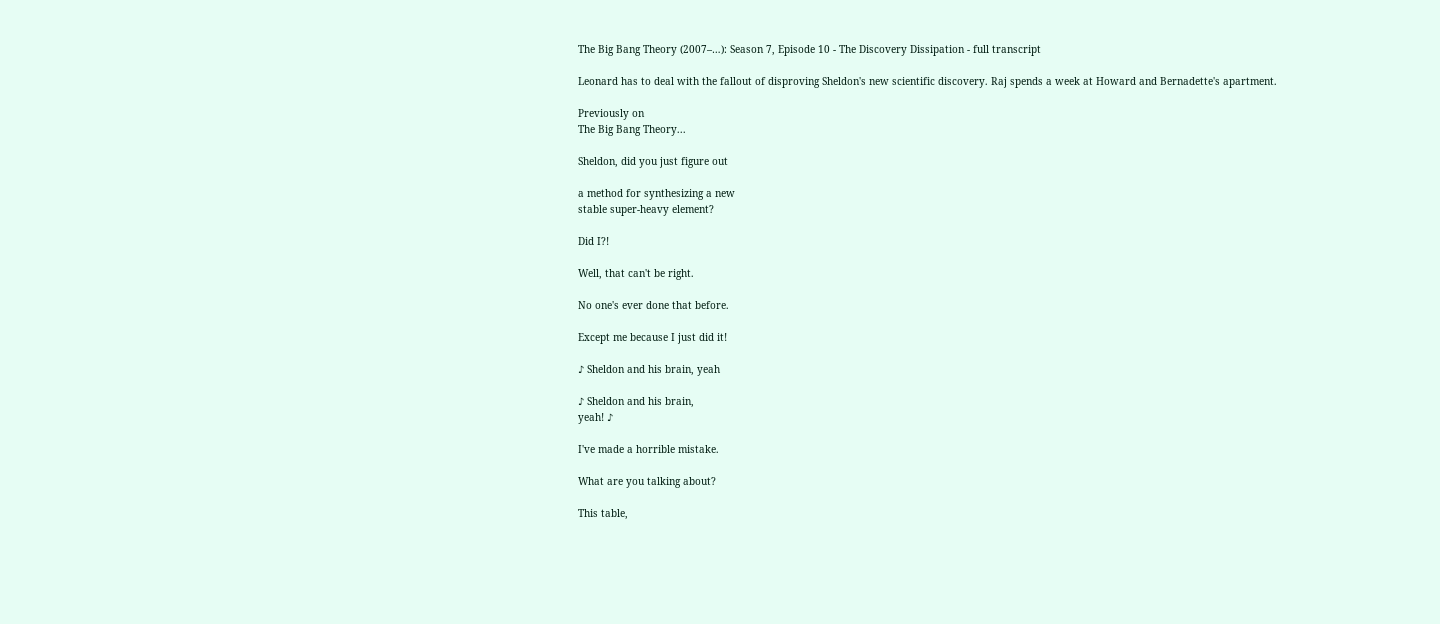The Big Bang Theory (2007–…): Season 7, Episode 10 - The Discovery Dissipation - full transcript

Leonard has to deal with the fallout of disproving Sheldon's new scientific discovery. Raj spends a week at Howard and Bernadette's apartment.

Previously on
The Big Bang Theory...

Sheldon, did you just figure out

a method for synthesizing a new
stable super-heavy element?

Did I?!

Well, that can't be right.

No one's ever done that before.

Except me because I just did it!

♪ Sheldon and his brain, yeah

♪ Sheldon and his brain,
yeah! ♪

I've made a horrible mistake.

What are you talking about?

This table,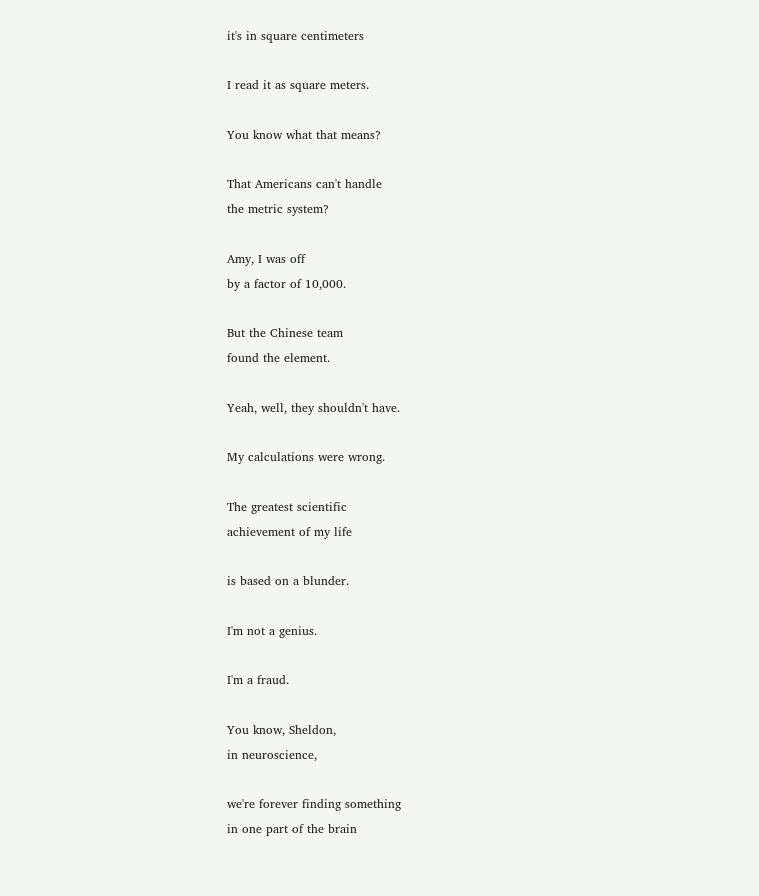it's in square centimeters

I read it as square meters.

You know what that means?

That Americans can't handle
the metric system?

Amy, I was off
by a factor of 10,000.

But the Chinese team
found the element.

Yeah, well, they shouldn't have.

My calculations were wrong.

The greatest scientific
achievement of my life

is based on a blunder.

I'm not a genius.

I'm a fraud.

You know, Sheldon,
in neuroscience,

we're forever finding something
in one part of the brain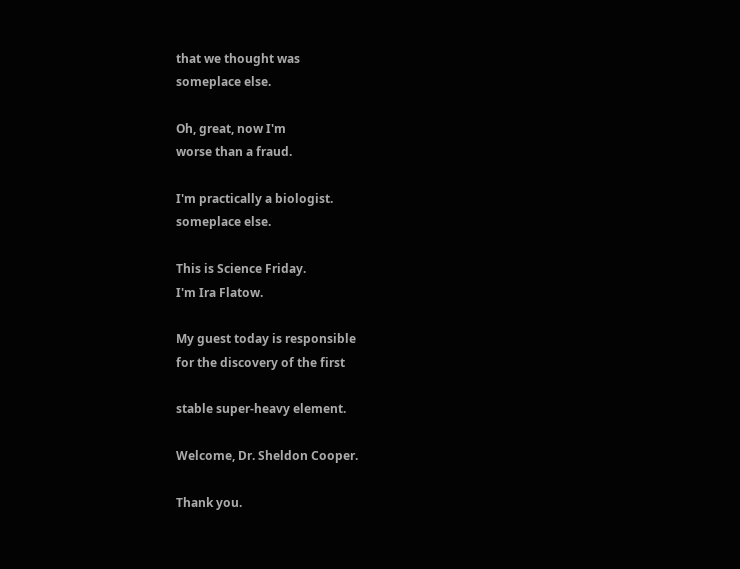that we thought was
someplace else.

Oh, great, now I'm
worse than a fraud.

I'm practically a biologist.
someplace else.

This is Science Friday.
I'm Ira Flatow.

My guest today is responsible
for the discovery of the first

stable super-heavy element.

Welcome, Dr. Sheldon Cooper.

Thank you.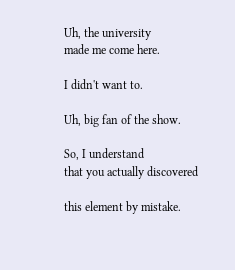Uh, the university
made me come here.

I didn't want to.

Uh, big fan of the show.

So, I understand
that you actually discovered

this element by mistake.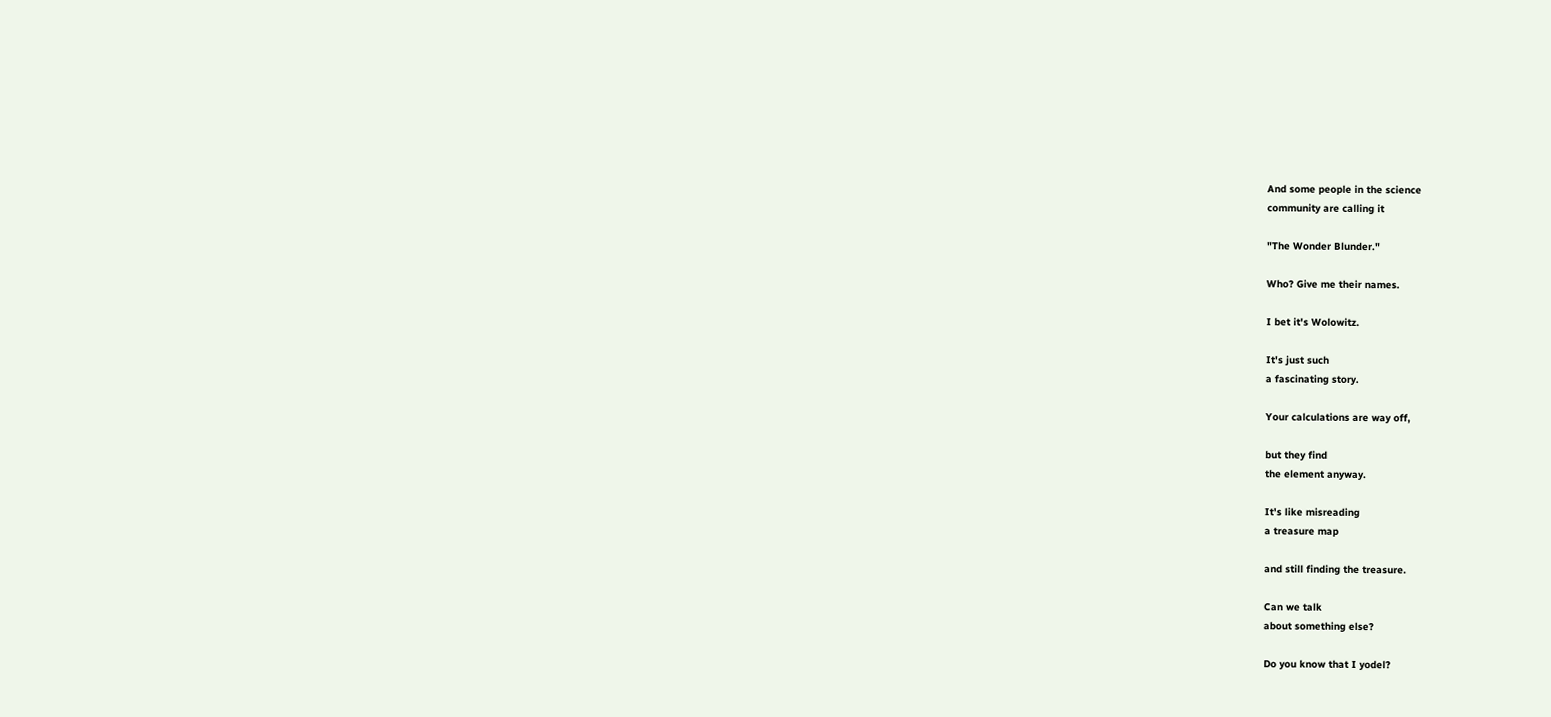And some people in the science
community are calling it

"The Wonder Blunder."

Who? Give me their names.

I bet it's Wolowitz.

It's just such
a fascinating story.

Your calculations are way off,

but they find
the element anyway.

It's like misreading
a treasure map

and still finding the treasure.

Can we talk
about something else?

Do you know that I yodel?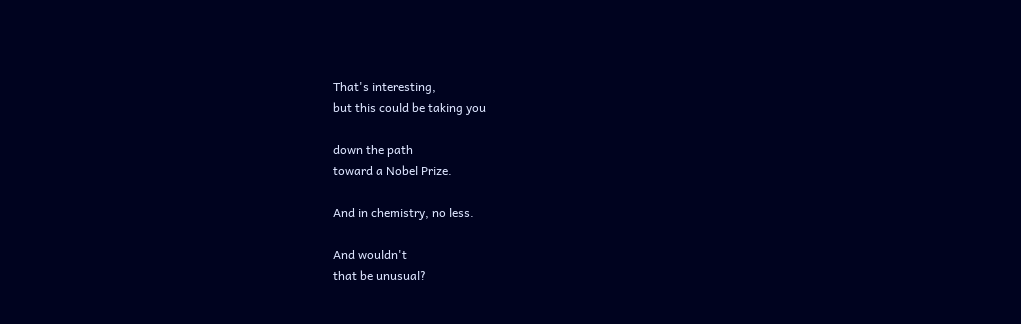That's interesting,
but this could be taking you

down the path
toward a Nobel Prize.

And in chemistry, no less.

And wouldn't
that be unusual?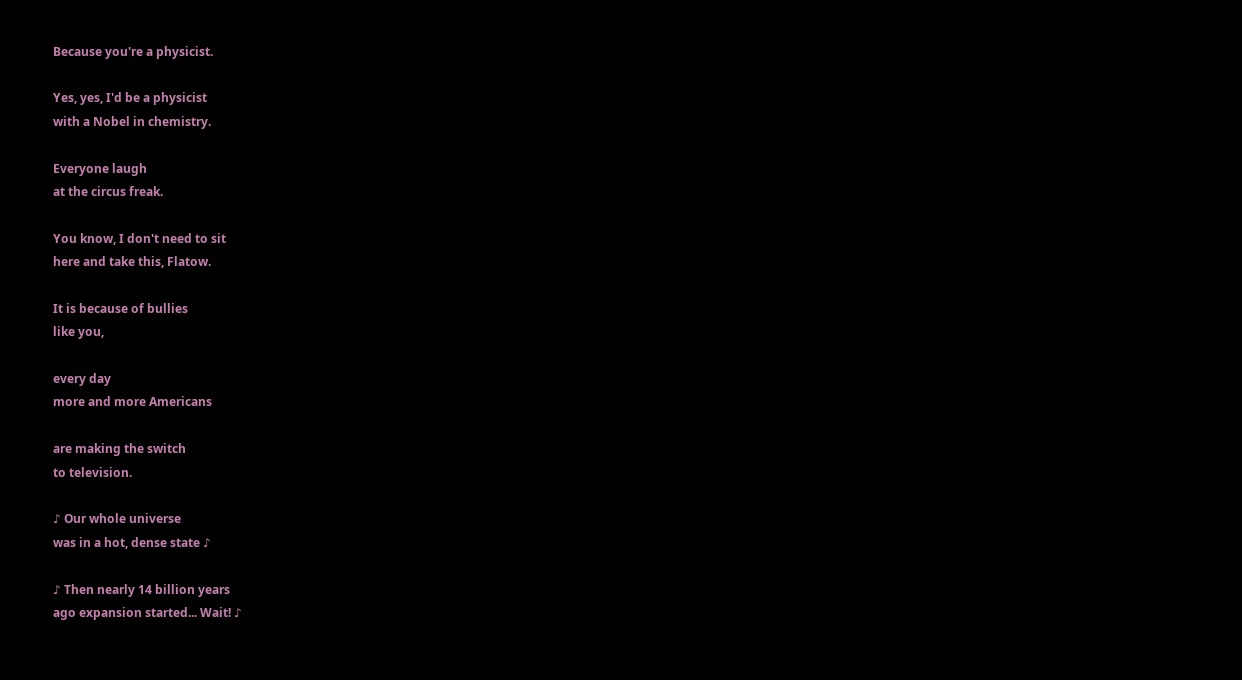Because you're a physicist.

Yes, yes, I'd be a physicist
with a Nobel in chemistry.

Everyone laugh
at the circus freak.

You know, I don't need to sit
here and take this, Flatow.

It is because of bullies
like you,

every day
more and more Americans

are making the switch
to television.

♪ Our whole universe
was in a hot, dense state ♪

♪ Then nearly 14 billion years
ago expansion started... Wait! ♪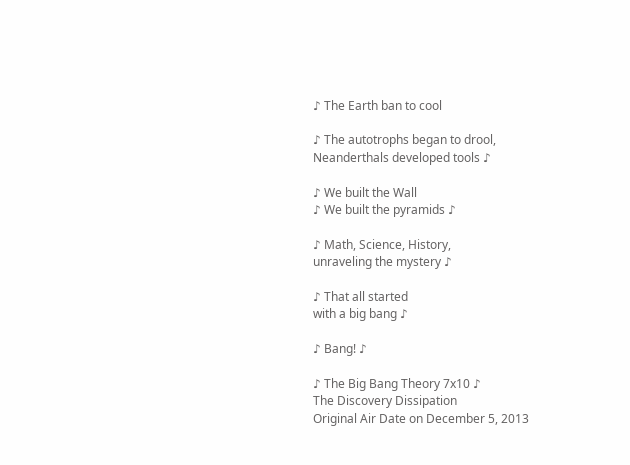♪ The Earth ban to cool

♪ The autotrophs began to drool,
Neanderthals developed tools ♪

♪ We built the Wall
♪ We built the pyramids ♪

♪ Math, Science, History,
unraveling the mystery ♪

♪ That all started
with a big bang ♪

♪ Bang! ♪

♪ The Big Bang Theory 7x10 ♪
The Discovery Dissipation
Original Air Date on December 5, 2013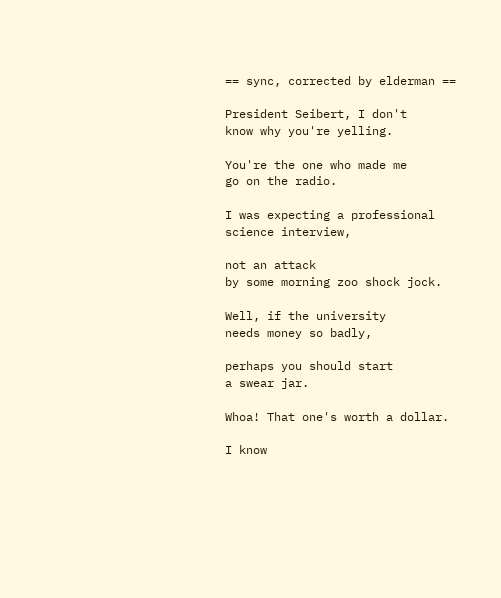== sync, corrected by elderman ==

President Seibert, I don't
know why you're yelling.

You're the one who made me
go on the radio.

I was expecting a professional
science interview,

not an attack
by some morning zoo shock jock.

Well, if the university
needs money so badly,

perhaps you should start
a swear jar.

Whoa! That one's worth a dollar.

I know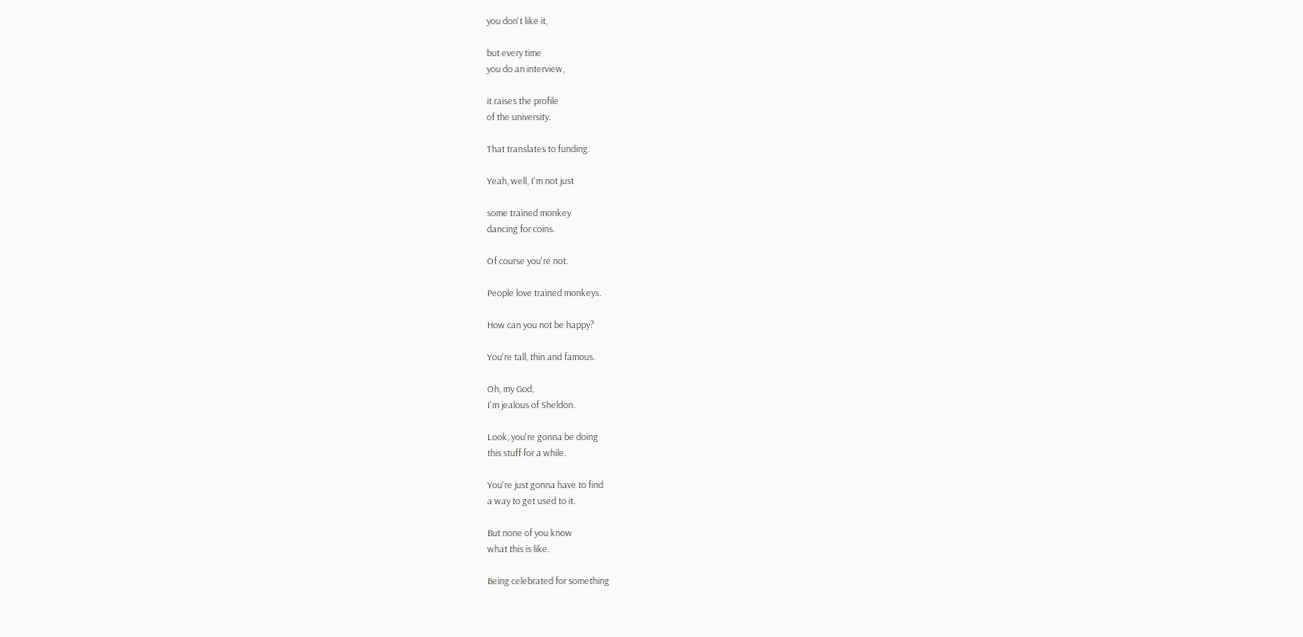you don't like it,

but every time
you do an interview,

it raises the profile
of the university.

That translates to funding.

Yeah, well, I'm not just

some trained monkey
dancing for coins.

Of course you're not.

People love trained monkeys.

How can you not be happy?

You're tall, thin and famous.

Oh, my God,
I'm jealous of Sheldon.

Look, you're gonna be doing
this stuff for a while.

You're just gonna have to find
a way to get used to it.

But none of you know
what this is like.

Being celebrated for something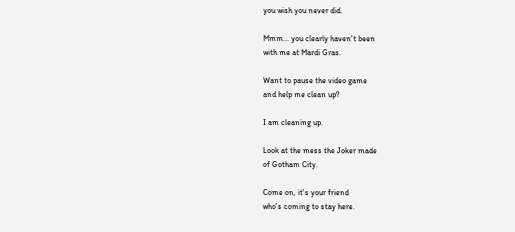you wish you never did.

Mmm... you clearly haven't been
with me at Mardi Gras.

Want to pause the video game
and help me clean up?

I am cleaning up.

Look at the mess the Joker made
of Gotham City.

Come on, it's your friend
who's coming to stay here.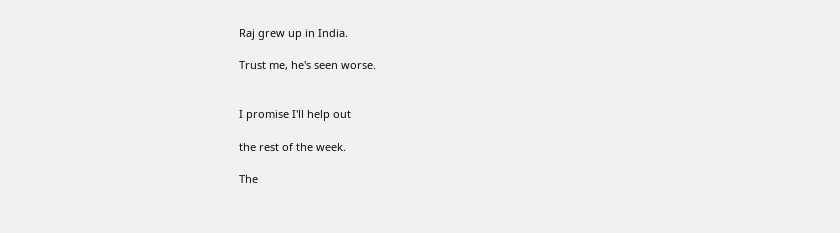Raj grew up in India.

Trust me, he's seen worse.


I promise I'll help out

the rest of the week.

The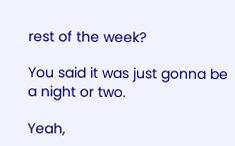rest of the week?

You said it was just gonna be
a night or two.

Yeah,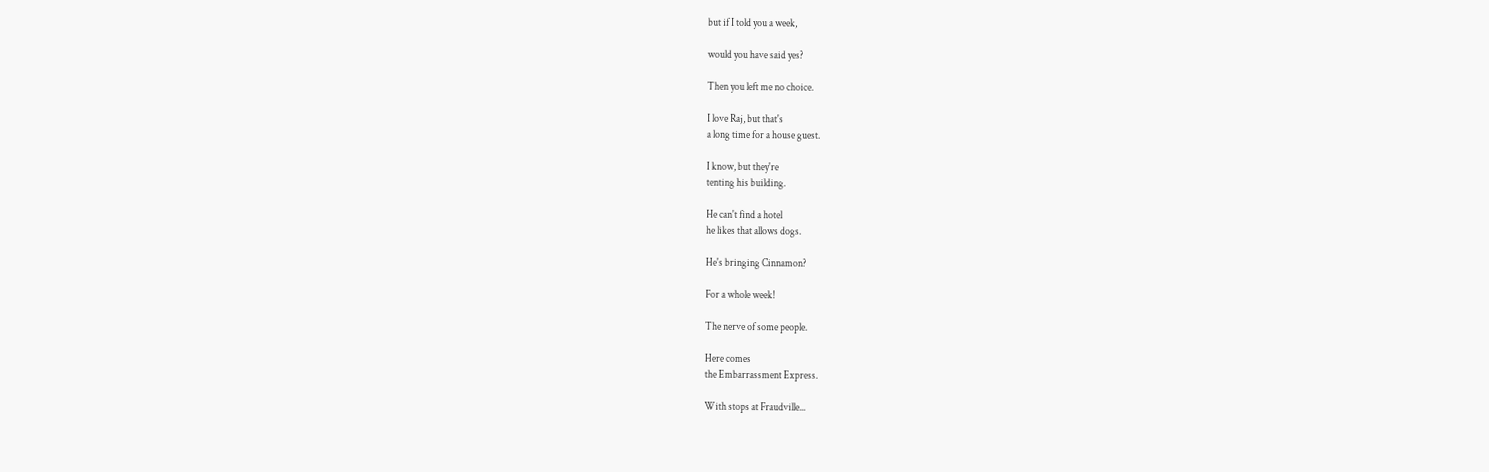but if I told you a week,

would you have said yes?

Then you left me no choice.

I love Raj, but that's
a long time for a house guest.

I know, but they're
tenting his building.

He can't find a hotel
he likes that allows dogs.

He's bringing Cinnamon?

For a whole week!

The nerve of some people.

Here comes
the Embarrassment Express.

With stops at Fraudville...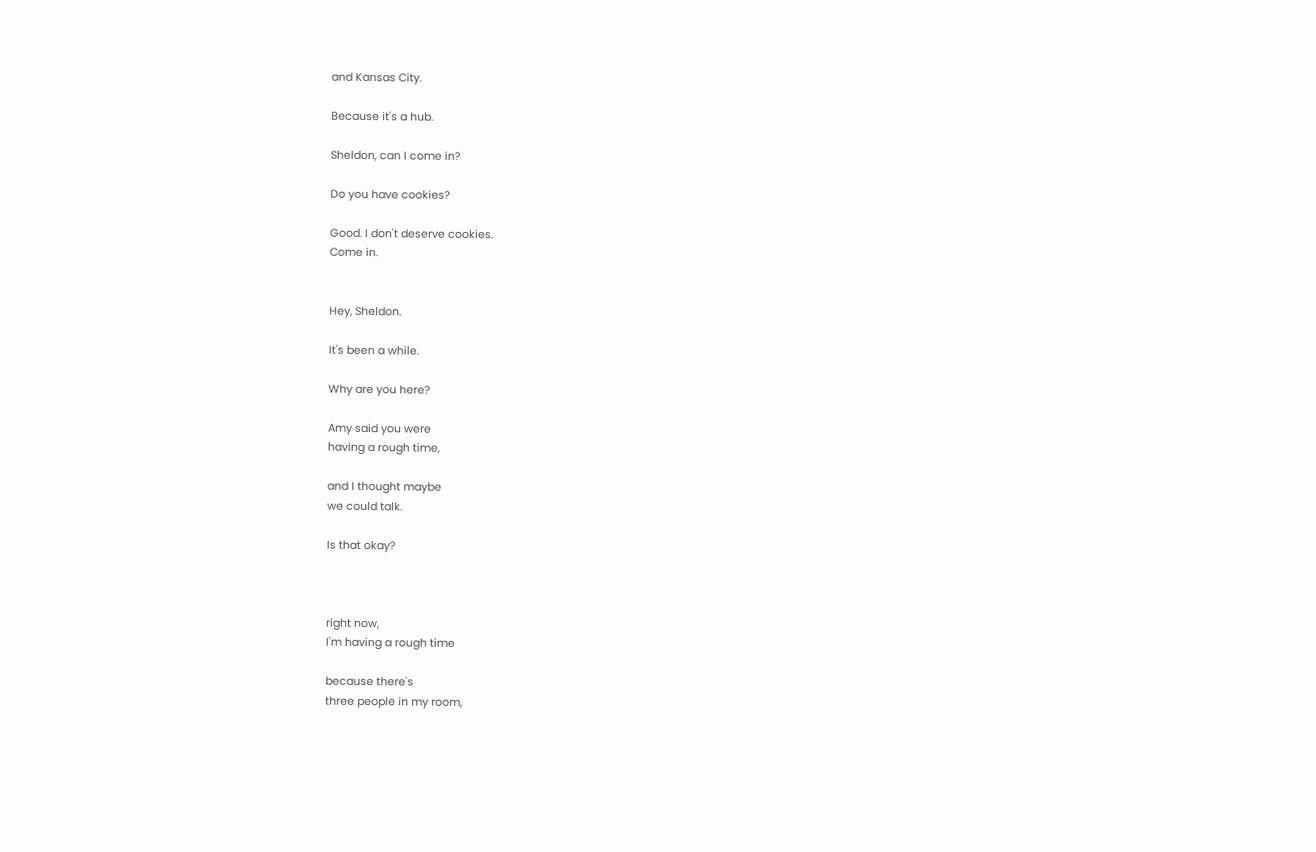and Kansas City.

Because it's a hub.

Sheldon, can I come in?

Do you have cookies?

Good. I don't deserve cookies.
Come in.


Hey, Sheldon.

It's been a while.

Why are you here?

Amy said you were
having a rough time,

and I thought maybe
we could talk.

Is that okay?



right now,
I'm having a rough time

because there's
three people in my room,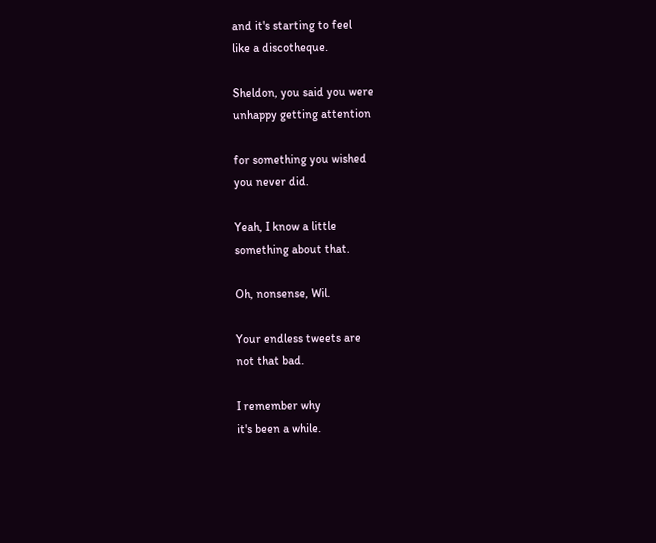and it's starting to feel
like a discotheque.

Sheldon, you said you were
unhappy getting attention

for something you wished
you never did.

Yeah, I know a little
something about that.

Oh, nonsense, Wil.

Your endless tweets are
not that bad.

I remember why
it's been a while.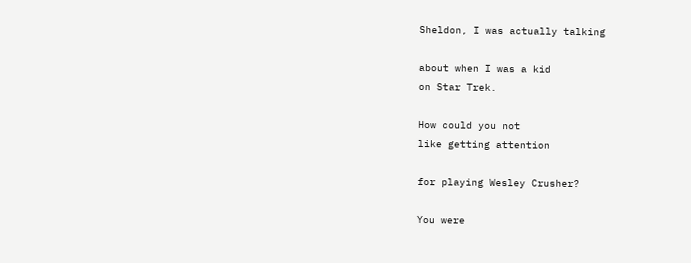Sheldon, I was actually talking

about when I was a kid
on Star Trek.

How could you not
like getting attention

for playing Wesley Crusher?

You were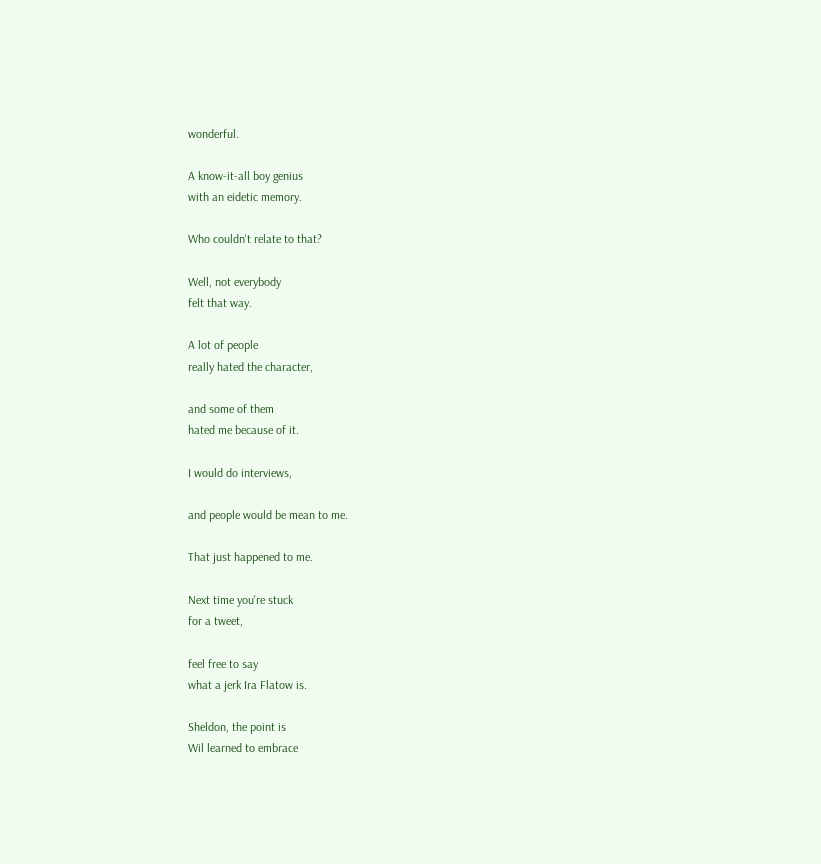wonderful.

A know-it-all boy genius
with an eidetic memory.

Who couldn't relate to that?

Well, not everybody
felt that way.

A lot of people
really hated the character,

and some of them
hated me because of it.

I would do interviews,

and people would be mean to me.

That just happened to me.

Next time you're stuck
for a tweet,

feel free to say
what a jerk Ira Flatow is.

Sheldon, the point is
Wil learned to embrace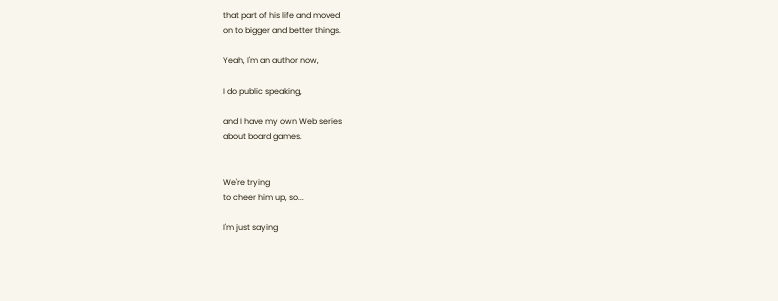that part of his life and moved
on to bigger and better things.

Yeah, I'm an author now,

I do public speaking,

and I have my own Web series
about board games.


We're trying
to cheer him up, so...

I'm just saying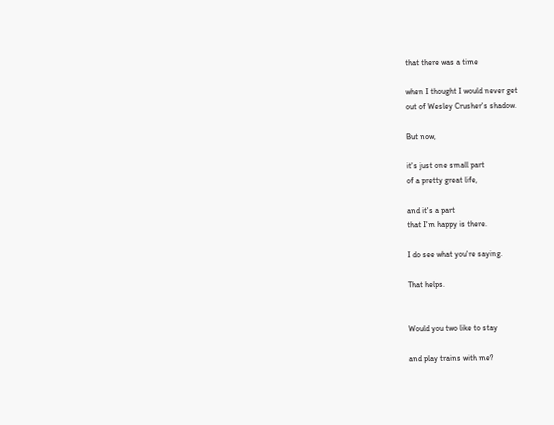that there was a time

when I thought I would never get
out of Wesley Crusher's shadow.

But now,

it's just one small part
of a pretty great life,

and it's a part
that I'm happy is there.

I do see what you're saying.

That helps.


Would you two like to stay

and play trains with me?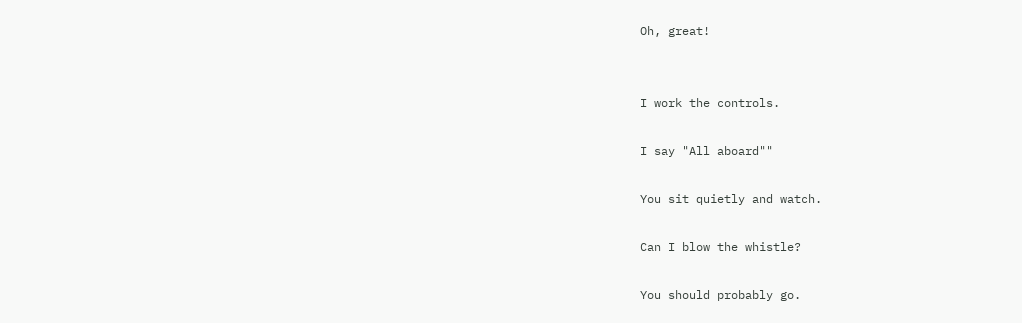Oh, great!


I work the controls.

I say "All aboard""

You sit quietly and watch.

Can I blow the whistle?

You should probably go.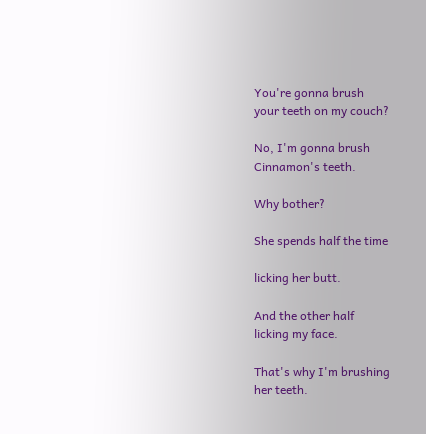You're gonna brush
your teeth on my couch?

No, I'm gonna brush
Cinnamon's teeth.

Why bother?

She spends half the time

licking her butt.

And the other half
licking my face.

That's why I'm brushing
her teeth.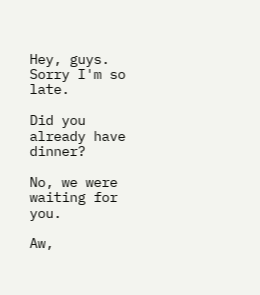Hey, guys.
Sorry I'm so late.

Did you already have dinner?

No, we were waiting for you.

Aw,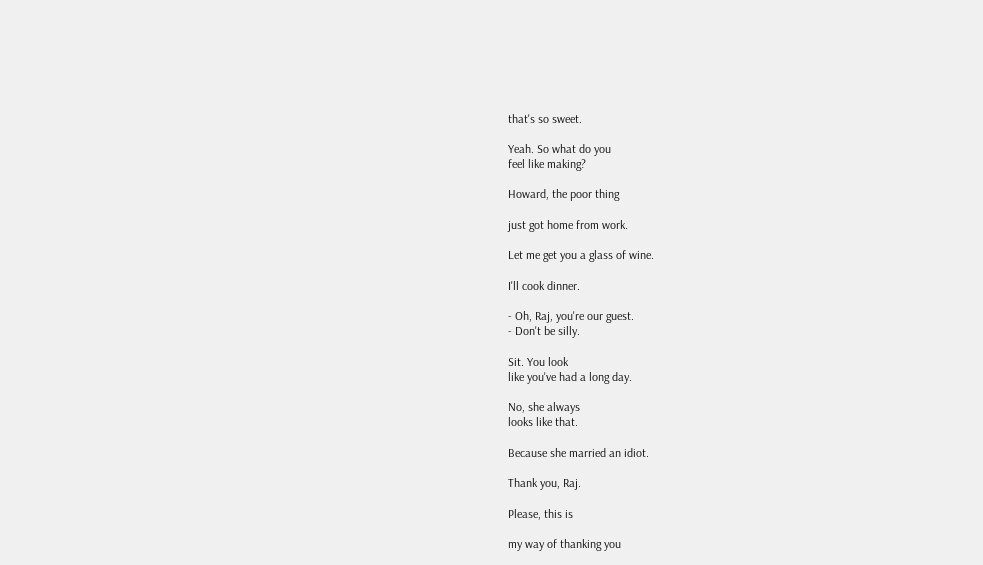that's so sweet.

Yeah. So what do you
feel like making?

Howard, the poor thing

just got home from work.

Let me get you a glass of wine.

I'll cook dinner.

- Oh, Raj, you're our guest.
- Don't be silly.

Sit. You look
like you've had a long day.

No, she always
looks like that.

Because she married an idiot.

Thank you, Raj.

Please, this is

my way of thanking you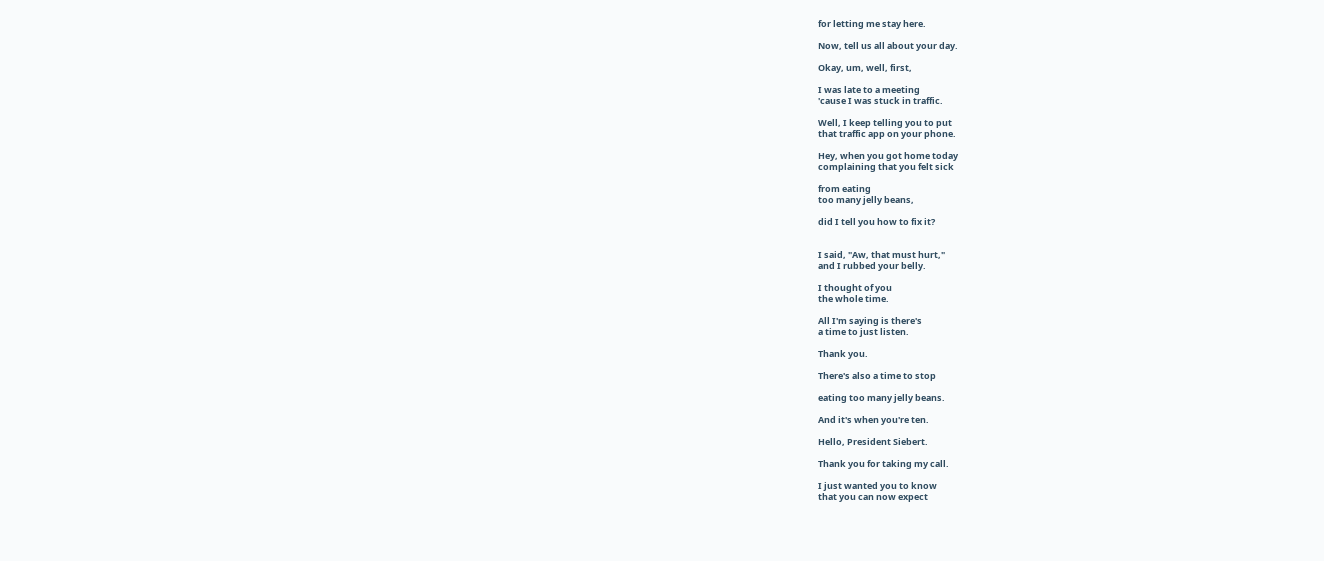for letting me stay here.

Now, tell us all about your day.

Okay, um, well, first,

I was late to a meeting
'cause I was stuck in traffic.

Well, I keep telling you to put
that traffic app on your phone.

Hey, when you got home today
complaining that you felt sick

from eating
too many jelly beans,

did I tell you how to fix it?


I said, "Aw, that must hurt,"
and I rubbed your belly.

I thought of you
the whole time.

All I'm saying is there's
a time to just listen.

Thank you.

There's also a time to stop

eating too many jelly beans.

And it's when you're ten.

Hello, President Siebert.

Thank you for taking my call.

I just wanted you to know
that you can now expect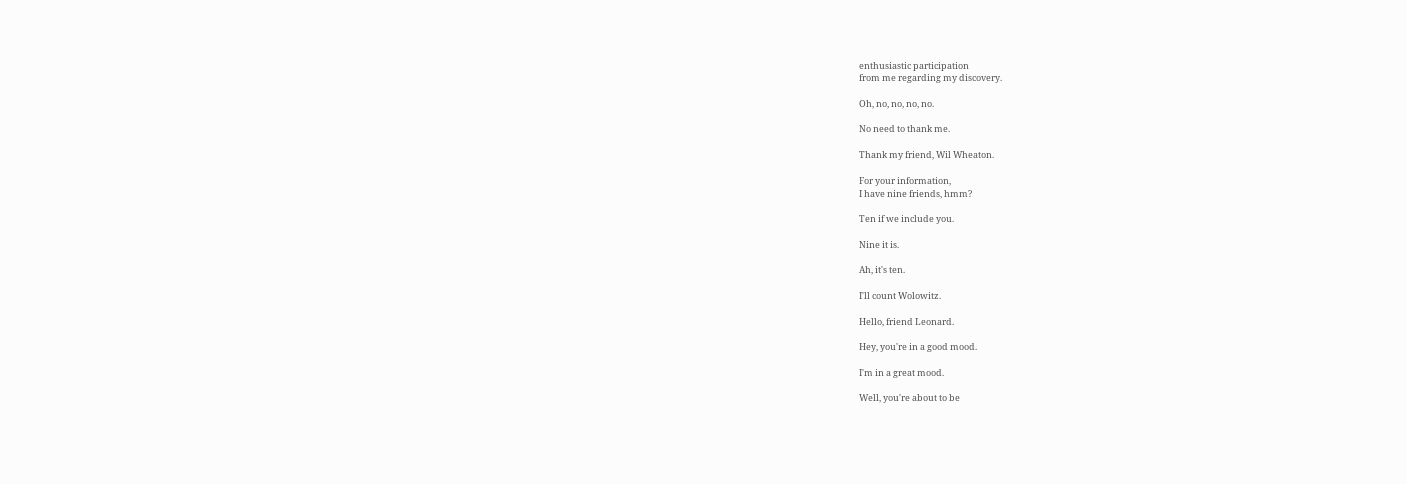enthusiastic participation
from me regarding my discovery.

Oh, no, no, no, no.

No need to thank me.

Thank my friend, Wil Wheaton.

For your information,
I have nine friends, hmm?

Ten if we include you.

Nine it is.

Ah, it's ten.

I'll count Wolowitz.

Hello, friend Leonard.

Hey, you're in a good mood.

I'm in a great mood.

Well, you're about to be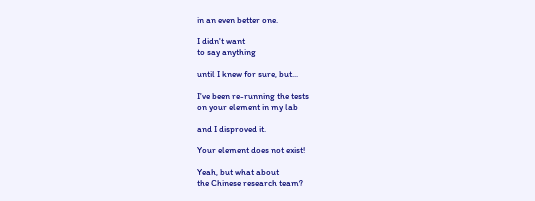in an even better one.

I didn't want
to say anything

until I knew for sure, but...

I've been re-running the tests
on your element in my lab

and I disproved it.

Your element does not exist!

Yeah, but what about
the Chinese research team?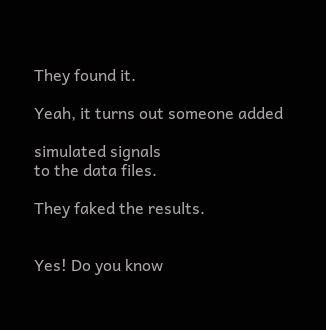They found it.

Yeah, it turns out someone added

simulated signals
to the data files.

They faked the results.


Yes! Do you know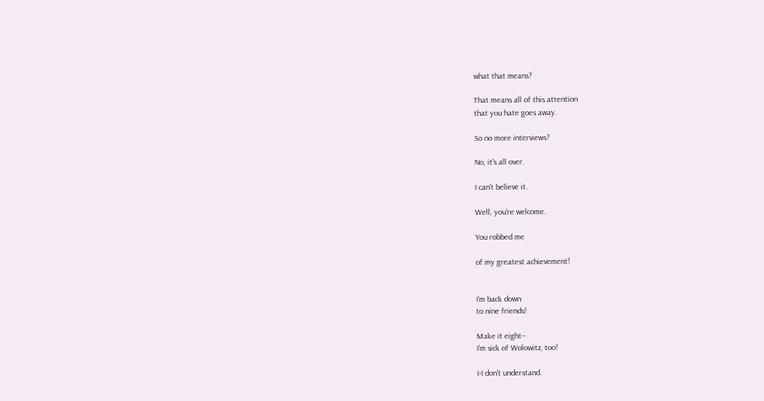what that means?

That means all of this attention
that you hate goes away.

So no more interviews?

No, it's all over.

I can't believe it.

Well, you're welcome.

You robbed me

of my greatest achievement!


I'm back down
to nine friends!

Make it eight--
I'm sick of Wolowitz, too!

I-I don't understand.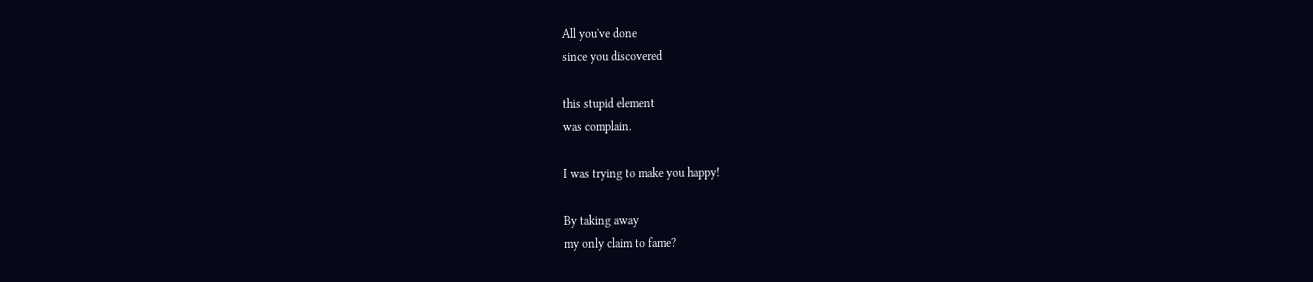All you've done
since you discovered

this stupid element
was complain.

I was trying to make you happy!

By taking away
my only claim to fame?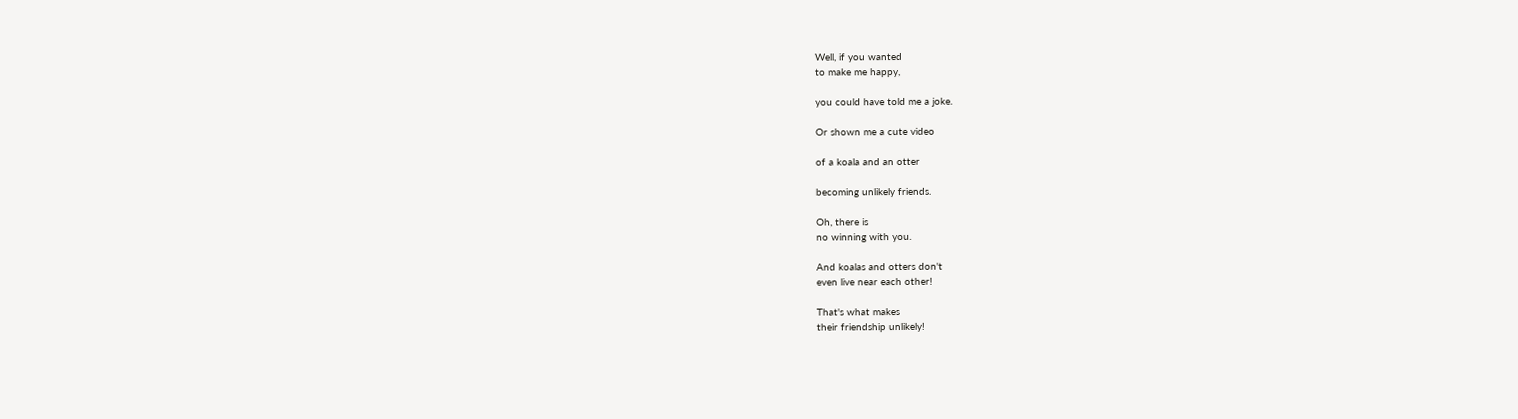Well, if you wanted
to make me happy,

you could have told me a joke.

Or shown me a cute video

of a koala and an otter

becoming unlikely friends.

Oh, there is
no winning with you.

And koalas and otters don't
even live near each other!

That's what makes
their friendship unlikely!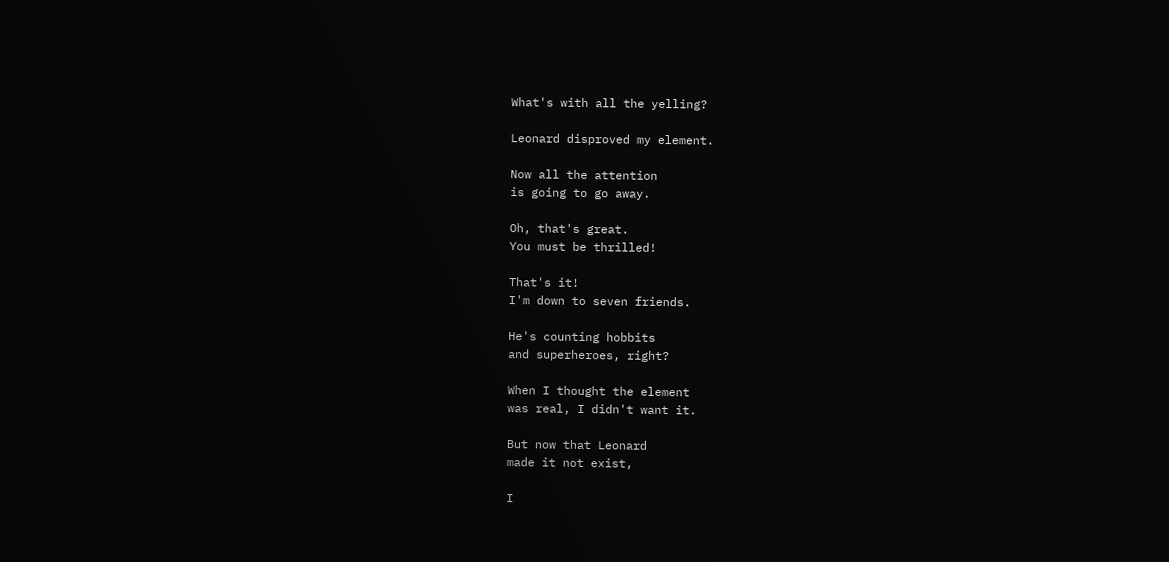What's with all the yelling?

Leonard disproved my element.

Now all the attention
is going to go away.

Oh, that's great.
You must be thrilled!

That's it!
I'm down to seven friends.

He's counting hobbits
and superheroes, right?

When I thought the element
was real, I didn't want it.

But now that Leonard
made it not exist,

I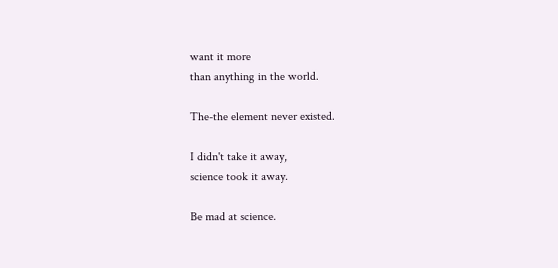want it more
than anything in the world.

The-the element never existed.

I didn't take it away,
science took it away.

Be mad at science.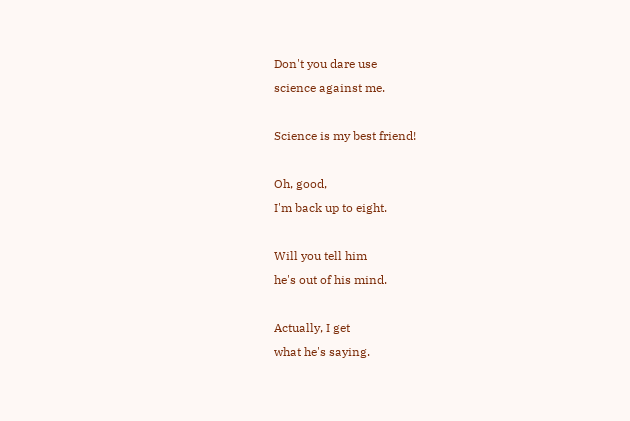Don't you dare use
science against me.

Science is my best friend!

Oh, good,
I'm back up to eight.

Will you tell him
he's out of his mind.

Actually, I get
what he's saying.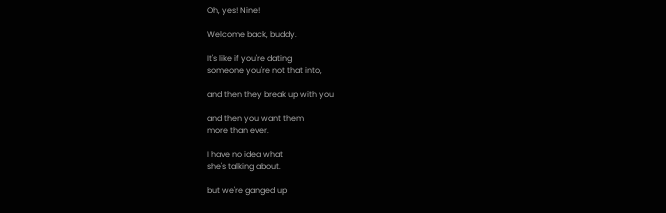Oh, yes! Nine!

Welcome back, buddy.

It's like if you're dating
someone you're not that into,

and then they break up with you

and then you want them
more than ever.

I have no idea what
she's talking about.

but we're ganged up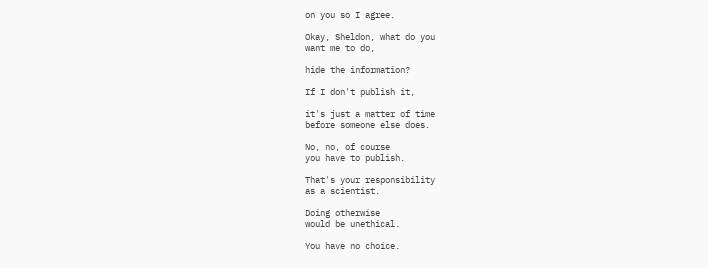on you so I agree.

Okay, Sheldon, what do you
want me to do,

hide the information?

If I don't publish it,

it's just a matter of time
before someone else does.

No, no, of course
you have to publish.

That's your responsibility
as a scientist.

Doing otherwise
would be unethical.

You have no choice.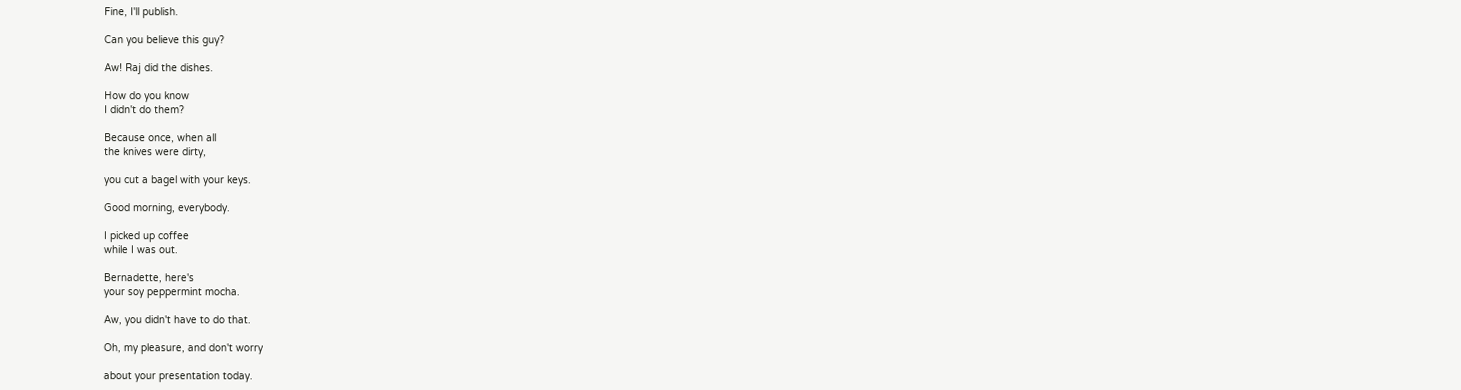Fine, I'll publish.

Can you believe this guy?

Aw! Raj did the dishes.

How do you know
I didn't do them?

Because once, when all
the knives were dirty,

you cut a bagel with your keys.

Good morning, everybody.

I picked up coffee
while I was out.

Bernadette, here's
your soy peppermint mocha.

Aw, you didn't have to do that.

Oh, my pleasure, and don't worry

about your presentation today.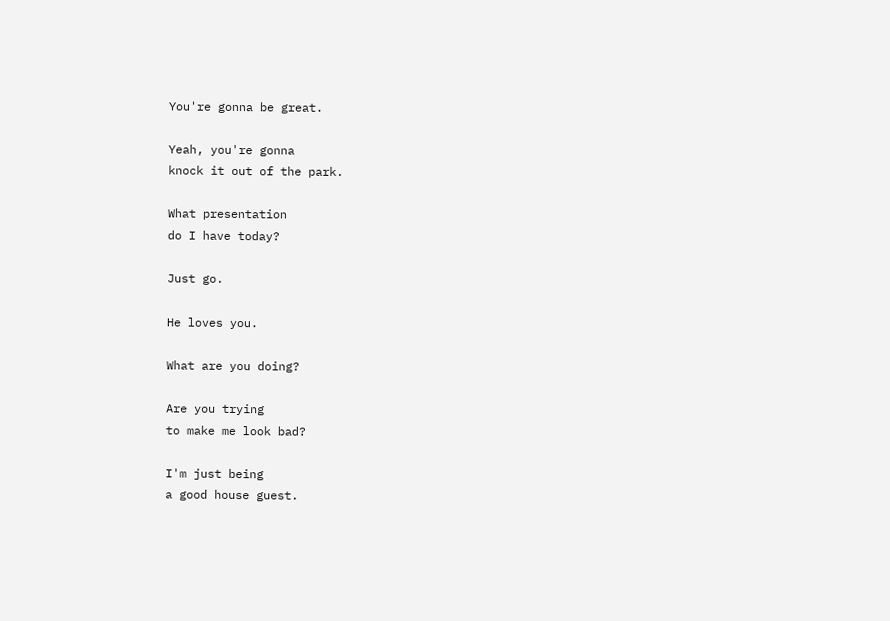You're gonna be great.

Yeah, you're gonna
knock it out of the park.

What presentation
do I have today?

Just go.

He loves you.

What are you doing?

Are you trying
to make me look bad?

I'm just being
a good house guest.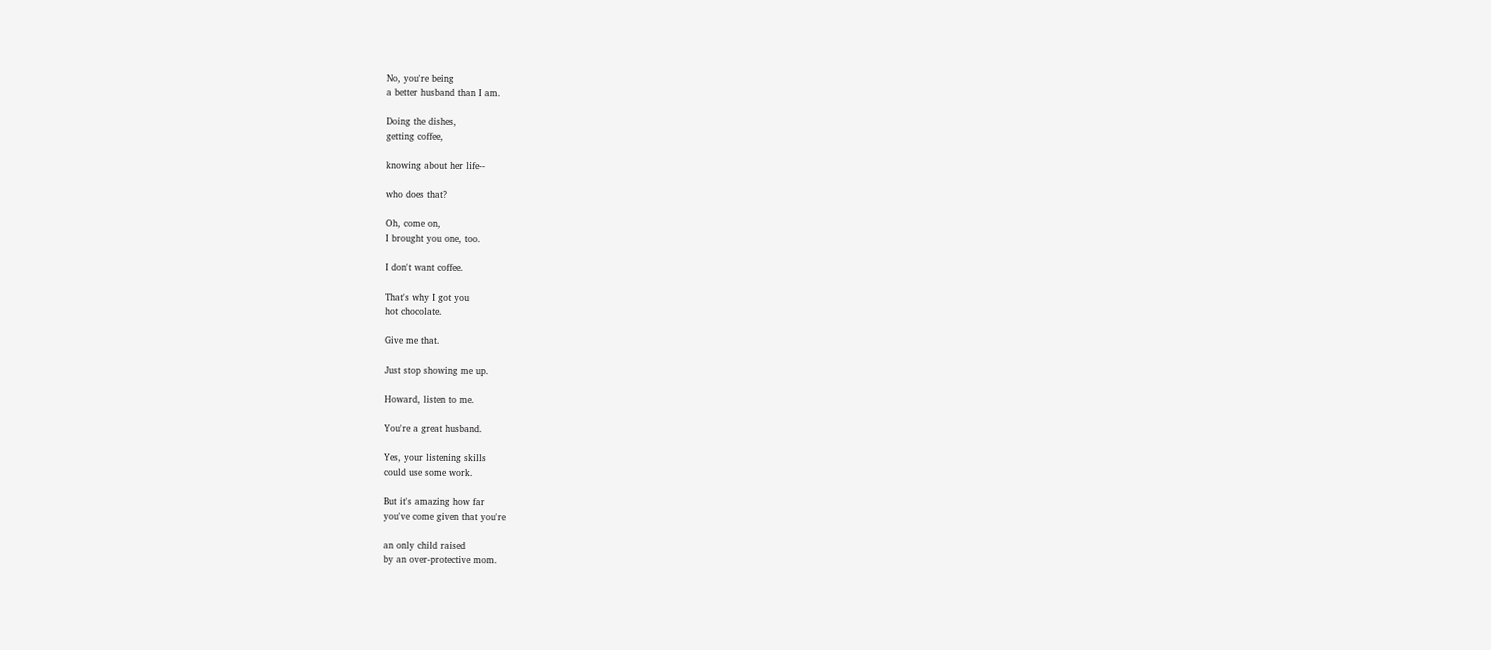No, you're being
a better husband than I am.

Doing the dishes,
getting coffee,

knowing about her life--

who does that?

Oh, come on,
I brought you one, too.

I don't want coffee.

That's why I got you
hot chocolate.

Give me that.

Just stop showing me up.

Howard, listen to me.

You're a great husband.

Yes, your listening skills
could use some work.

But it's amazing how far
you've come given that you're

an only child raised
by an over-protective mom.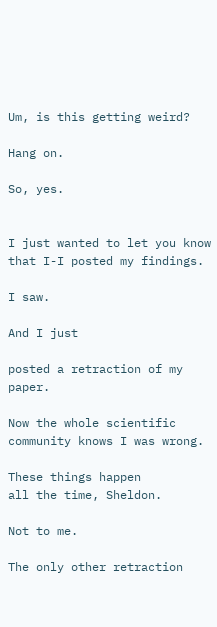Um, is this getting weird?

Hang on.

So, yes.


I just wanted to let you know
that I-I posted my findings.

I saw.

And I just

posted a retraction of my paper.

Now the whole scientific
community knows I was wrong.

These things happen
all the time, Sheldon.

Not to me.

The only other retraction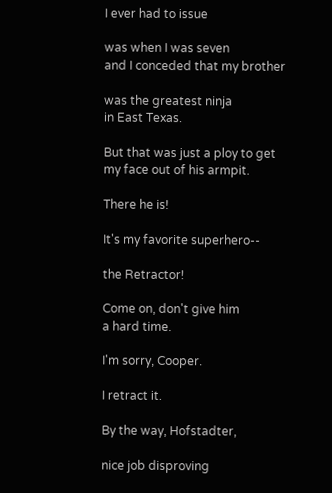I ever had to issue

was when I was seven
and I conceded that my brother

was the greatest ninja
in East Texas.

But that was just a ploy to get
my face out of his armpit.

There he is!

It's my favorite superhero--

the Retractor!

Come on, don't give him
a hard time.

I'm sorry, Cooper.

I retract it.

By the way, Hofstadter,

nice job disproving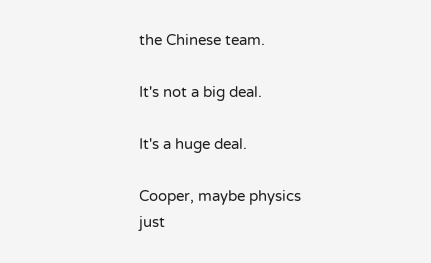the Chinese team.

It's not a big deal.

It's a huge deal.

Cooper, maybe physics
just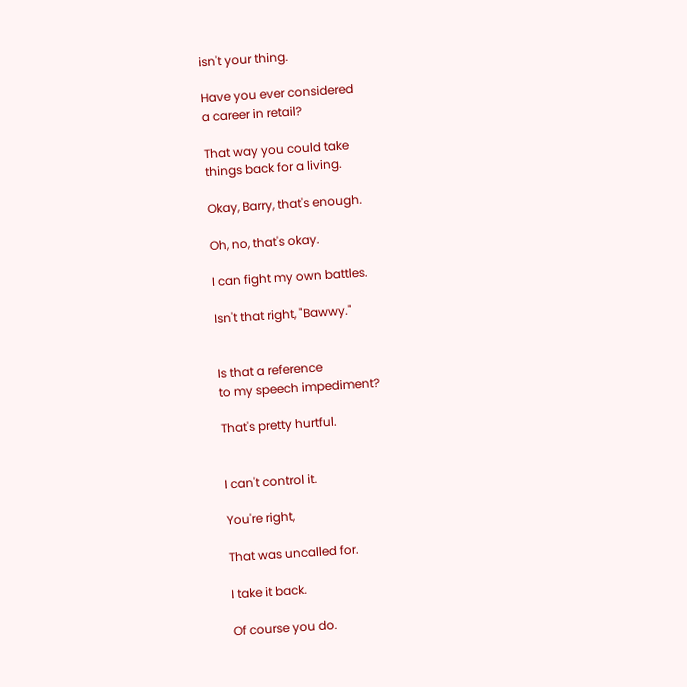isn't your thing.

Have you ever considered
a career in retail?

That way you could take
things back for a living.

Okay, Barry, that's enough.

Oh, no, that's okay.

I can fight my own battles.

Isn't that right, "Bawwy."


Is that a reference
to my speech impediment?

That's pretty hurtful.


I can't control it.

You're right,

That was uncalled for.

I take it back.

Of course you do.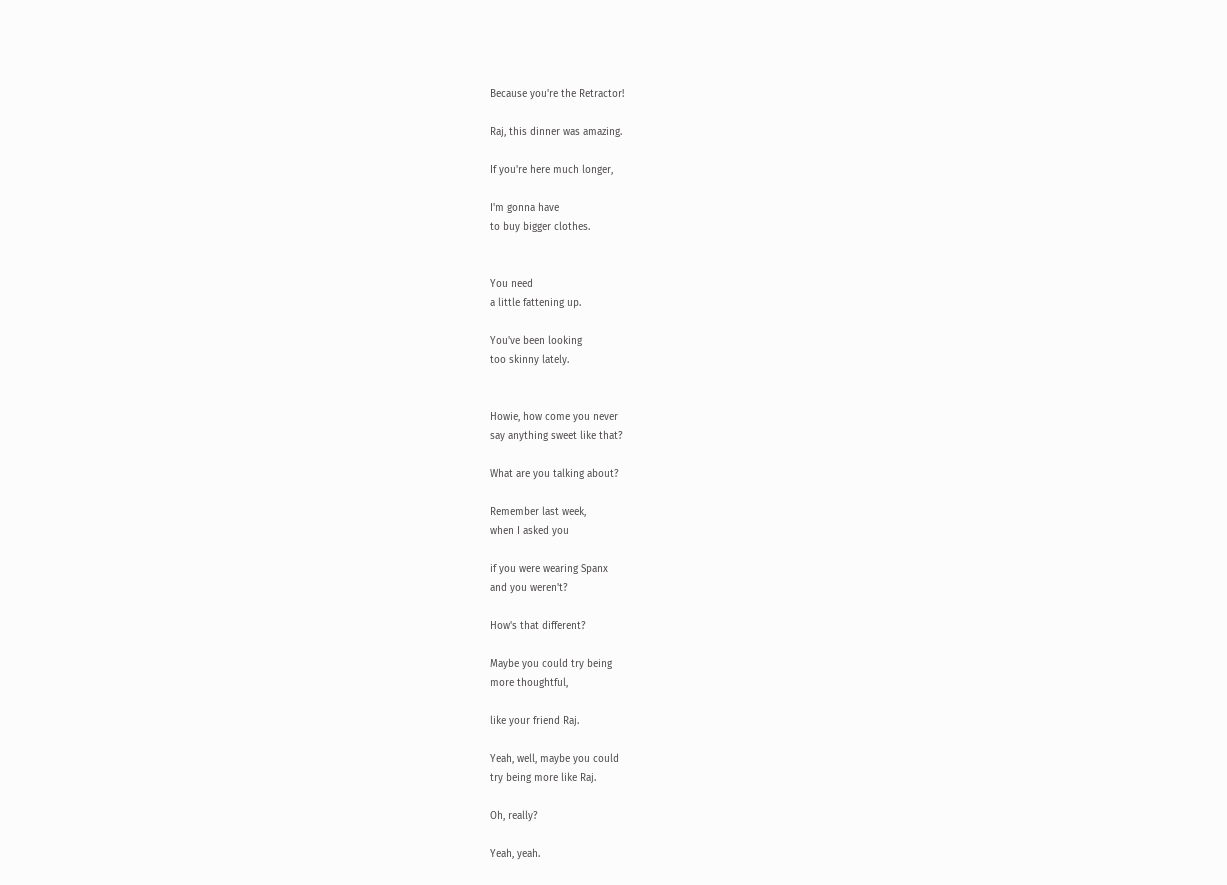Because you're the Retractor!

Raj, this dinner was amazing.

If you're here much longer,

I'm gonna have
to buy bigger clothes.


You need
a little fattening up.

You've been looking
too skinny lately.


Howie, how come you never
say anything sweet like that?

What are you talking about?

Remember last week,
when I asked you

if you were wearing Spanx
and you weren't?

How's that different?

Maybe you could try being
more thoughtful,

like your friend Raj.

Yeah, well, maybe you could
try being more like Raj.

Oh, really?

Yeah, yeah.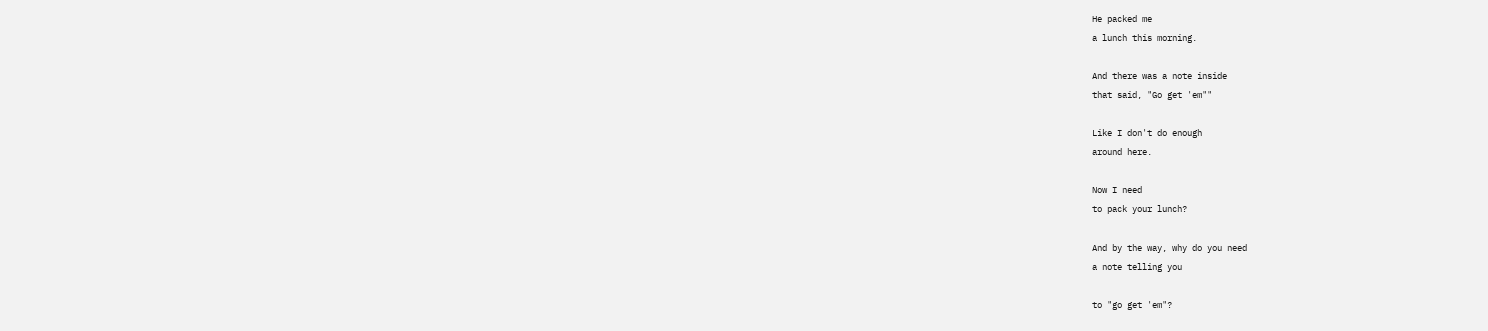He packed me
a lunch this morning.

And there was a note inside
that said, "Go get 'em""

Like I don't do enough
around here.

Now I need
to pack your lunch?

And by the way, why do you need
a note telling you

to "go get 'em"?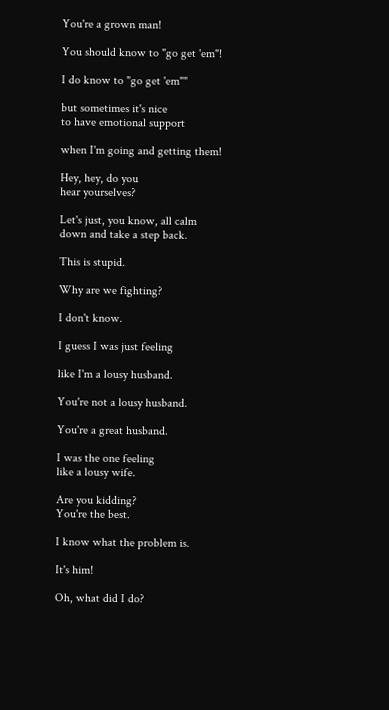You're a grown man!

You should know to "go get 'em"!

I do know to "go get 'em""

but sometimes it's nice
to have emotional support

when I'm going and getting them!

Hey, hey, do you
hear yourselves?

Let's just, you know, all calm
down and take a step back.

This is stupid.

Why are we fighting?

I don't know.

I guess I was just feeling

like I'm a lousy husband.

You're not a lousy husband.

You're a great husband.

I was the one feeling
like a lousy wife.

Are you kidding?
You're the best.

I know what the problem is.

It's him!

Oh, what did I do?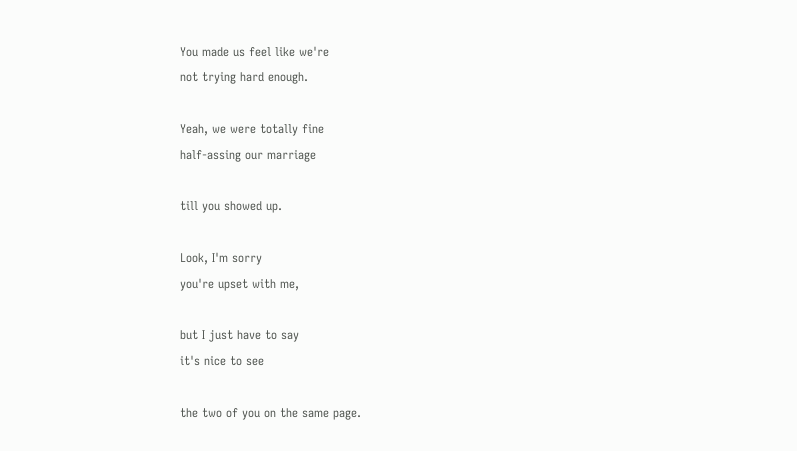You made us feel like we're
not trying hard enough.

Yeah, we were totally fine
half-assing our marriage

till you showed up.

Look, I'm sorry
you're upset with me,

but I just have to say
it's nice to see

the two of you on the same page.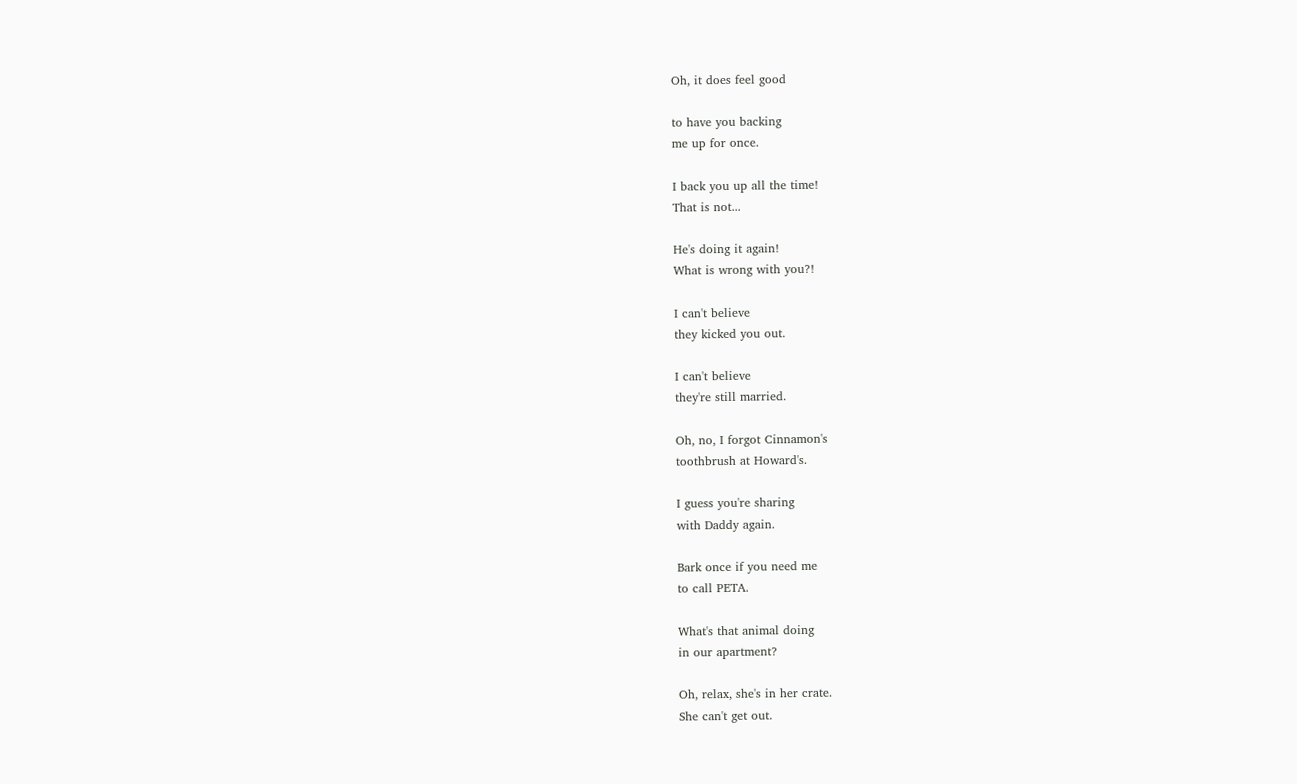Oh, it does feel good

to have you backing
me up for once.

I back you up all the time!
That is not...

He's doing it again!
What is wrong with you?!

I can't believe
they kicked you out.

I can't believe
they're still married.

Oh, no, I forgot Cinnamon's
toothbrush at Howard's.

I guess you're sharing
with Daddy again.

Bark once if you need me
to call PETA.

What's that animal doing
in our apartment?

Oh, relax, she's in her crate.
She can't get out.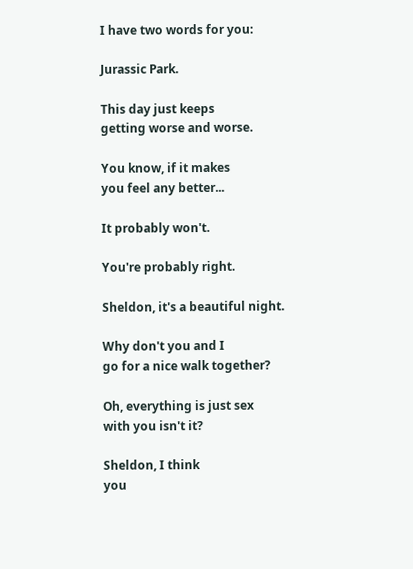I have two words for you:

Jurassic Park.

This day just keeps
getting worse and worse.

You know, if it makes
you feel any better...

It probably won't.

You're probably right.

Sheldon, it's a beautiful night.

Why don't you and I
go for a nice walk together?

Oh, everything is just sex
with you isn't it?

Sheldon, I think
you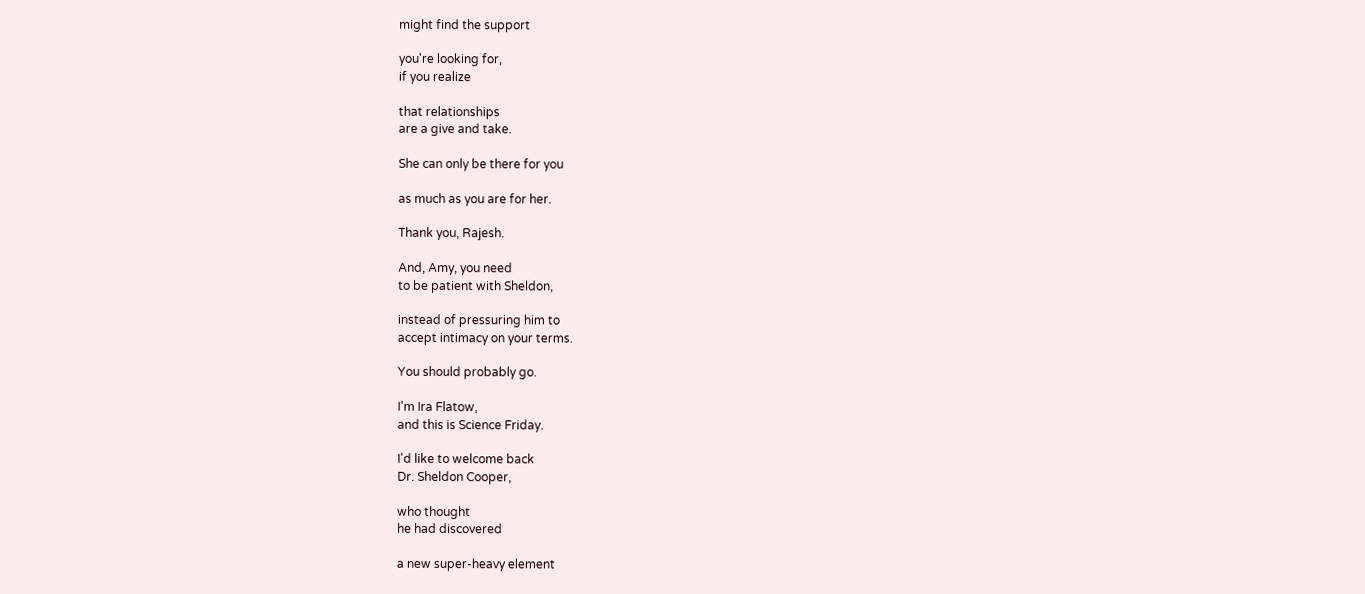might find the support

you're looking for,
if you realize

that relationships
are a give and take.

She can only be there for you

as much as you are for her.

Thank you, Rajesh.

And, Amy, you need
to be patient with Sheldon,

instead of pressuring him to
accept intimacy on your terms.

You should probably go.

I'm Ira Flatow,
and this is Science Friday.

I'd like to welcome back
Dr. Sheldon Cooper,

who thought
he had discovered

a new super-heavy element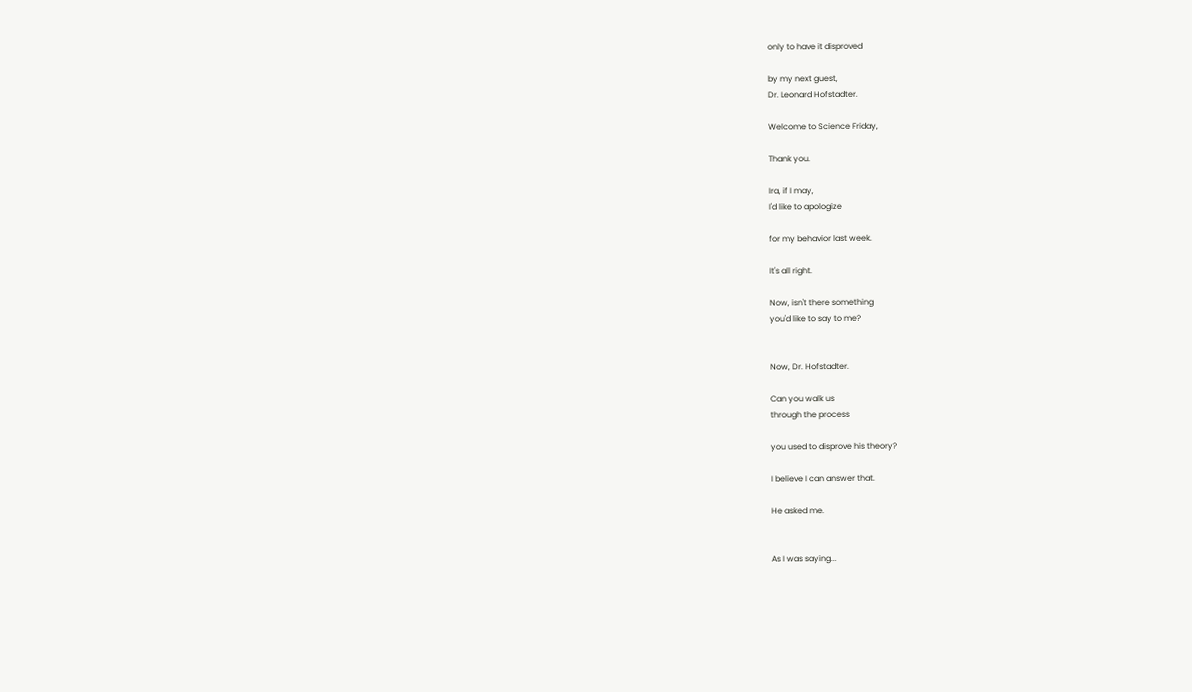only to have it disproved

by my next guest,
Dr. Leonard Hofstadter.

Welcome to Science Friday,

Thank you.

Ira, if I may,
I'd like to apologize

for my behavior last week.

It's all right.

Now, isn't there something
you'd like to say to me?


Now, Dr. Hofstadter.

Can you walk us
through the process

you used to disprove his theory?

I believe I can answer that.

He asked me.


As I was saying...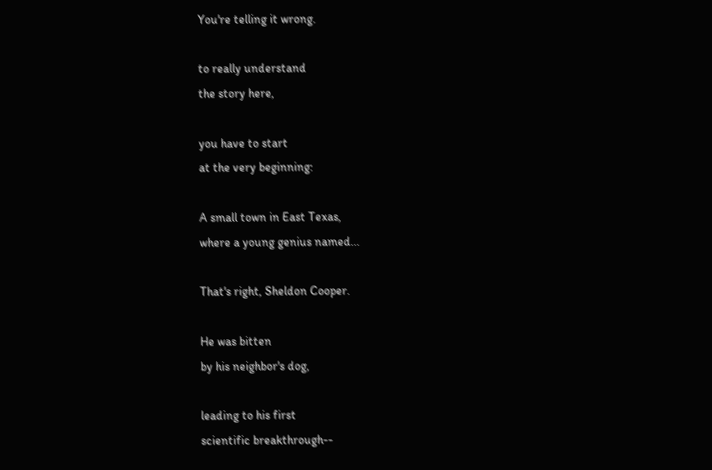You're telling it wrong.

to really understand
the story here,

you have to start
at the very beginning:

A small town in East Texas,
where a young genius named...

That's right, Sheldon Cooper.

He was bitten
by his neighbor's dog,

leading to his first
scientific breakthrough--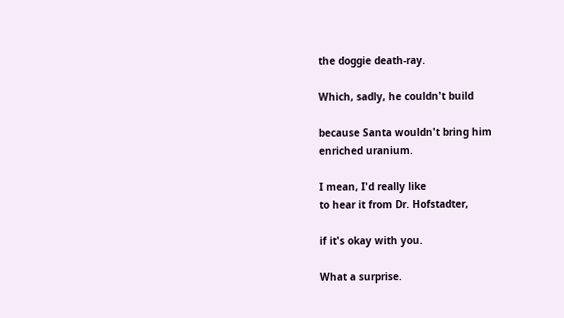the doggie death-ray.

Which, sadly, he couldn't build

because Santa wouldn't bring him
enriched uranium.

I mean, I'd really like
to hear it from Dr. Hofstadter,

if it's okay with you.

What a surprise.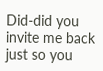Did-did you invite me back
just so you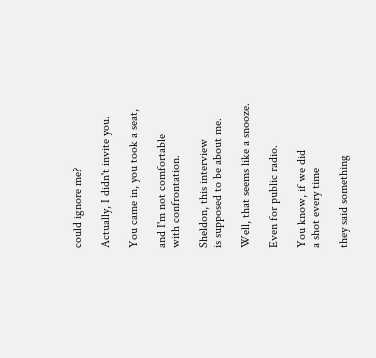could ignore me?

Actually, I didn't invite you.

You came in, you took a seat,

and I'm not comfortable
with confrontation.

Sheldon, this interview
is supposed to be about me.

Well, that seems like a snooze.

Even for public radio.

You know, if we did
a shot every time

they said something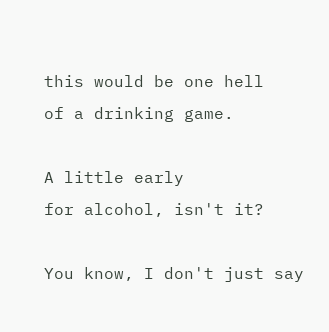this would be one hell
of a drinking game.

A little early
for alcohol, isn't it?

You know, I don't just say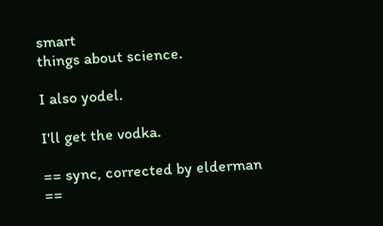smart
things about science.

I also yodel.

I'll get the vodka.

== sync, corrected by elderman ==